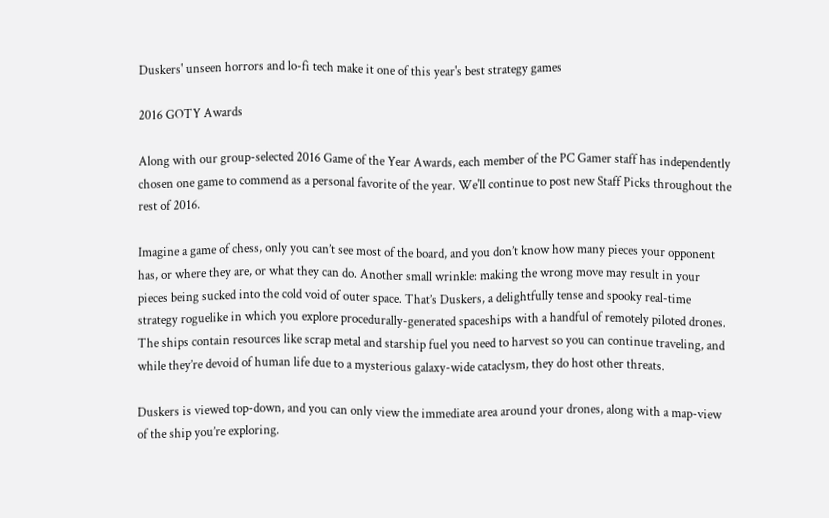Duskers' unseen horrors and lo-fi tech make it one of this year's best strategy games

2016 GOTY Awards

Along with our group-selected 2016 Game of the Year Awards, each member of the PC Gamer staff has independently chosen one game to commend as a personal favorite of the year. We'll continue to post new Staff Picks throughout the rest of 2016.

Imagine a game of chess, only you can’t see most of the board, and you don’t know how many pieces your opponent has, or where they are, or what they can do. Another small wrinkle: making the wrong move may result in your pieces being sucked into the cold void of outer space. That’s Duskers, a delightfully tense and spooky real-time strategy roguelike in which you explore procedurally-generated spaceships with a handful of remotely piloted drones. The ships contain resources like scrap metal and starship fuel you need to harvest so you can continue traveling, and while they’re devoid of human life due to a mysterious galaxy-wide cataclysm, they do host other threats.

Duskers is viewed top-down, and you can only view the immediate area around your drones, along with a map-view of the ship you’re exploring.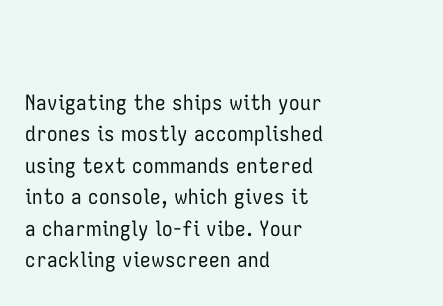Navigating the ships with your drones is mostly accomplished using text commands entered into a console, which gives it a charmingly lo-fi vibe. Your crackling viewscreen and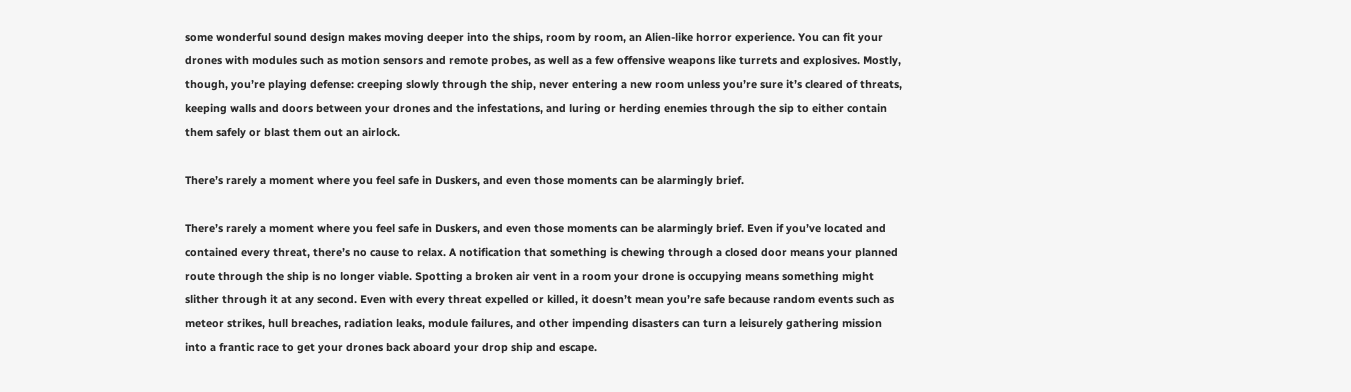some wonderful sound design makes moving deeper into the ships, room by room, an Alien-like horror experience. You can fit your drones with modules such as motion sensors and remote probes, as well as a few offensive weapons like turrets and explosives. Mostly, though, you’re playing defense: creeping slowly through the ship, never entering a new room unless you’re sure it’s cleared of threats, keeping walls and doors between your drones and the infestations, and luring or herding enemies through the sip to either contain them safely or blast them out an airlock.

There’s rarely a moment where you feel safe in Duskers, and even those moments can be alarmingly brief.

There’s rarely a moment where you feel safe in Duskers, and even those moments can be alarmingly brief. Even if you’ve located and contained every threat, there’s no cause to relax. A notification that something is chewing through a closed door means your planned route through the ship is no longer viable. Spotting a broken air vent in a room your drone is occupying means something might slither through it at any second. Even with every threat expelled or killed, it doesn’t mean you’re safe because random events such as meteor strikes, hull breaches, radiation leaks, module failures, and other impending disasters can turn a leisurely gathering mission into a frantic race to get your drones back aboard your drop ship and escape.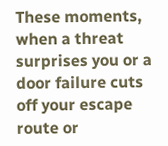These moments, when a threat surprises you or a door failure cuts off your escape route or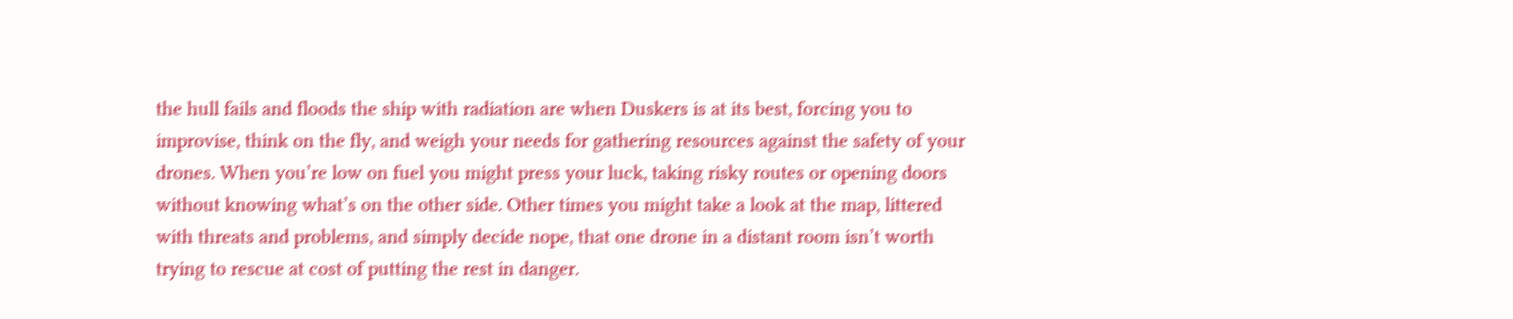the hull fails and floods the ship with radiation are when Duskers is at its best, forcing you to improvise, think on the fly, and weigh your needs for gathering resources against the safety of your drones. When you’re low on fuel you might press your luck, taking risky routes or opening doors without knowing what’s on the other side. Other times you might take a look at the map, littered with threats and problems, and simply decide nope, that one drone in a distant room isn’t worth trying to rescue at cost of putting the rest in danger.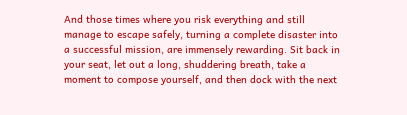And those times where you risk everything and still manage to escape safely, turning a complete disaster into a successful mission, are immensely rewarding. Sit back in your seat, let out a long, shuddering breath, take a moment to compose yourself, and then dock with the next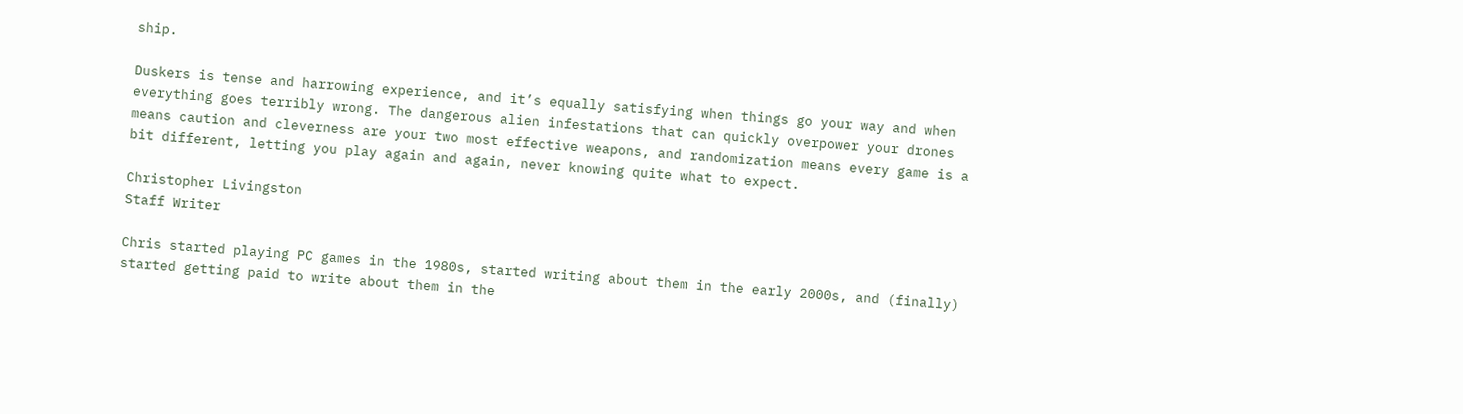ship.

Duskers is tense and harrowing experience, and it’s equally satisfying when things go your way and when everything goes terribly wrong. The dangerous alien infestations that can quickly overpower your drones means caution and cleverness are your two most effective weapons, and randomization means every game is a bit different, letting you play again and again, never knowing quite what to expect.

Christopher Livingston
Staff Writer

Chris started playing PC games in the 1980s, started writing about them in the early 2000s, and (finally) started getting paid to write about them in the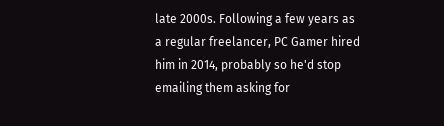late 2000s. Following a few years as a regular freelancer, PC Gamer hired him in 2014, probably so he'd stop emailing them asking for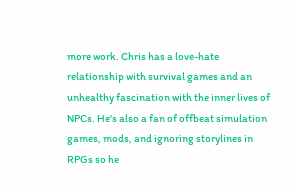more work. Chris has a love-hate relationship with survival games and an unhealthy fascination with the inner lives of NPCs. He's also a fan of offbeat simulation games, mods, and ignoring storylines in RPGs so he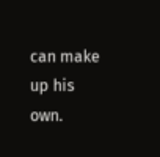can make up his own.